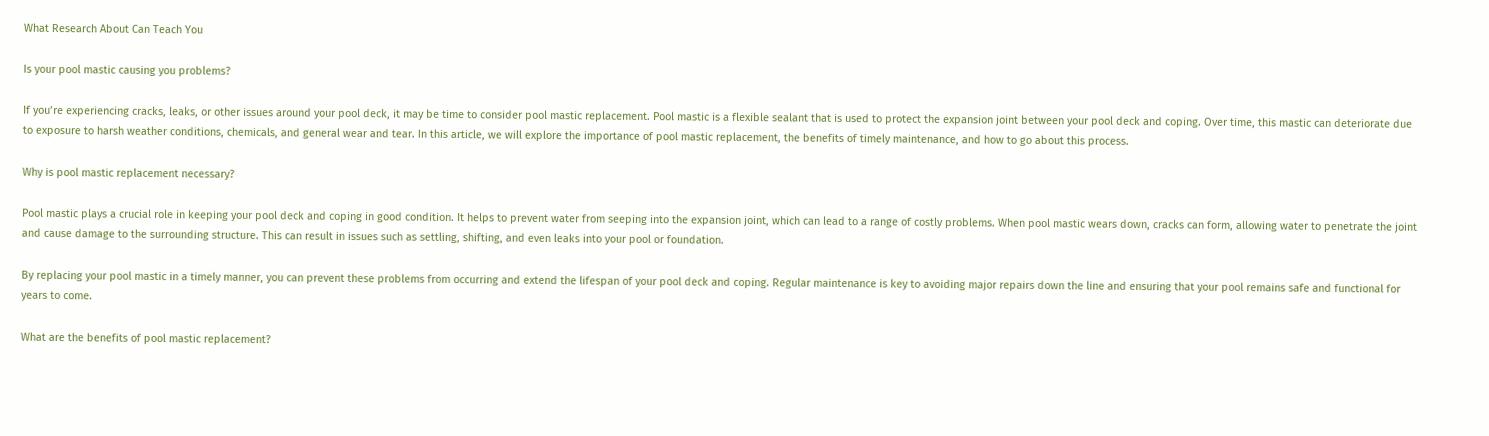What Research About Can Teach You

Is your pool mastic causing you problems?

If you’re experiencing cracks, leaks, or other issues around your pool deck, it may be time to consider pool mastic replacement. Pool mastic is a flexible sealant that is used to protect the expansion joint between your pool deck and coping. Over time, this mastic can deteriorate due to exposure to harsh weather conditions, chemicals, and general wear and tear. In this article, we will explore the importance of pool mastic replacement, the benefits of timely maintenance, and how to go about this process.

Why is pool mastic replacement necessary?

Pool mastic plays a crucial role in keeping your pool deck and coping in good condition. It helps to prevent water from seeping into the expansion joint, which can lead to a range of costly problems. When pool mastic wears down, cracks can form, allowing water to penetrate the joint and cause damage to the surrounding structure. This can result in issues such as settling, shifting, and even leaks into your pool or foundation.

By replacing your pool mastic in a timely manner, you can prevent these problems from occurring and extend the lifespan of your pool deck and coping. Regular maintenance is key to avoiding major repairs down the line and ensuring that your pool remains safe and functional for years to come.

What are the benefits of pool mastic replacement?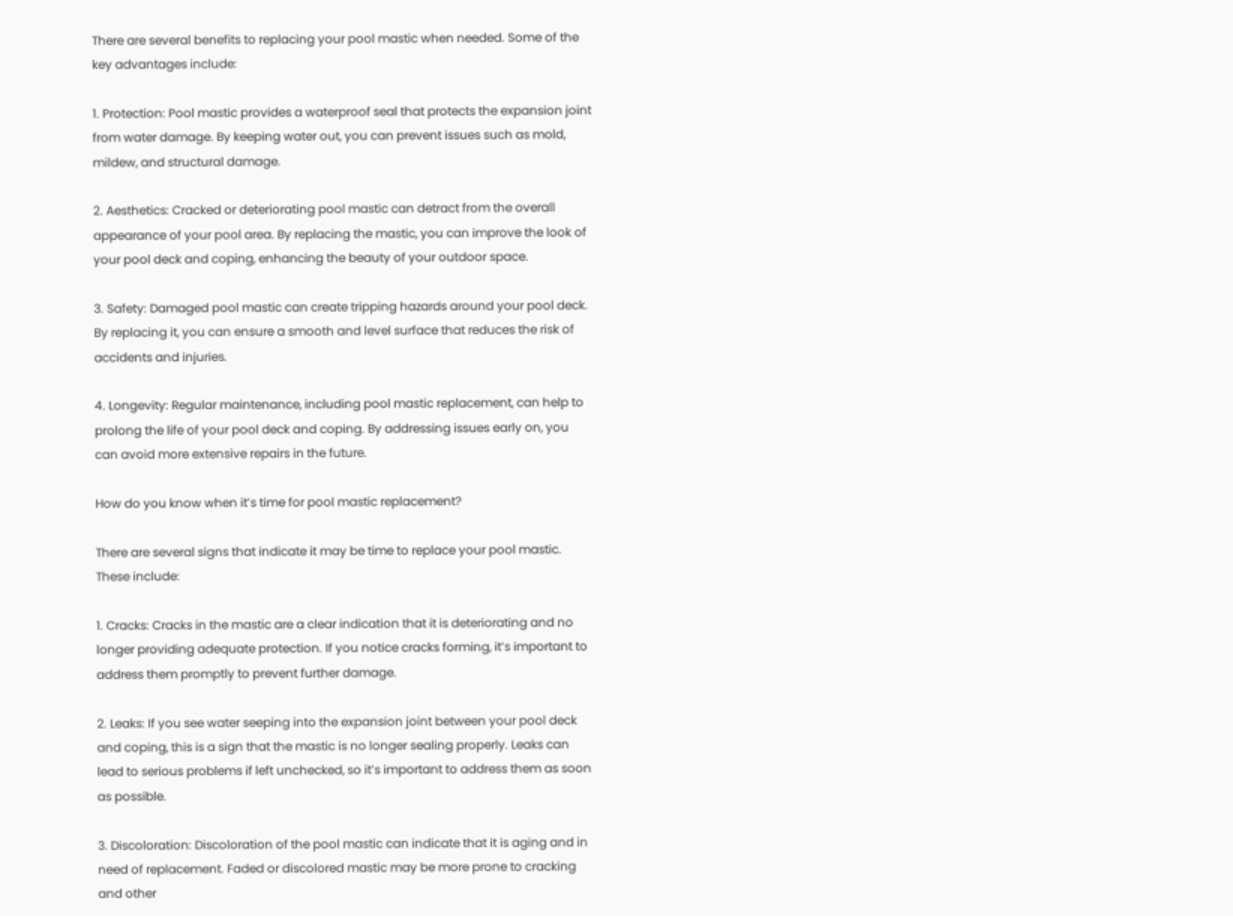There are several benefits to replacing your pool mastic when needed. Some of the key advantages include:

1. Protection: Pool mastic provides a waterproof seal that protects the expansion joint from water damage. By keeping water out, you can prevent issues such as mold, mildew, and structural damage.

2. Aesthetics: Cracked or deteriorating pool mastic can detract from the overall appearance of your pool area. By replacing the mastic, you can improve the look of your pool deck and coping, enhancing the beauty of your outdoor space.

3. Safety: Damaged pool mastic can create tripping hazards around your pool deck. By replacing it, you can ensure a smooth and level surface that reduces the risk of accidents and injuries.

4. Longevity: Regular maintenance, including pool mastic replacement, can help to prolong the life of your pool deck and coping. By addressing issues early on, you can avoid more extensive repairs in the future.

How do you know when it’s time for pool mastic replacement?

There are several signs that indicate it may be time to replace your pool mastic. These include:

1. Cracks: Cracks in the mastic are a clear indication that it is deteriorating and no longer providing adequate protection. If you notice cracks forming, it’s important to address them promptly to prevent further damage.

2. Leaks: If you see water seeping into the expansion joint between your pool deck and coping, this is a sign that the mastic is no longer sealing properly. Leaks can lead to serious problems if left unchecked, so it’s important to address them as soon as possible.

3. Discoloration: Discoloration of the pool mastic can indicate that it is aging and in need of replacement. Faded or discolored mastic may be more prone to cracking and other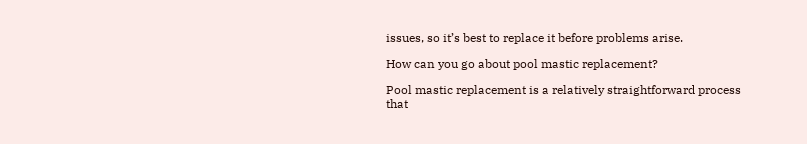issues, so it’s best to replace it before problems arise.

How can you go about pool mastic replacement?

Pool mastic replacement is a relatively straightforward process that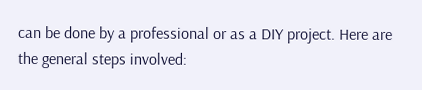can be done by a professional or as a DIY project. Here are the general steps involved: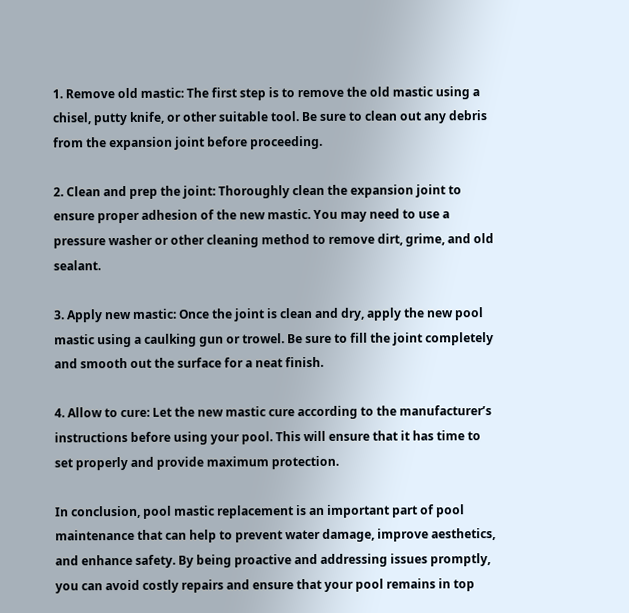1. Remove old mastic: The first step is to remove the old mastic using a chisel, putty knife, or other suitable tool. Be sure to clean out any debris from the expansion joint before proceeding.

2. Clean and prep the joint: Thoroughly clean the expansion joint to ensure proper adhesion of the new mastic. You may need to use a pressure washer or other cleaning method to remove dirt, grime, and old sealant.

3. Apply new mastic: Once the joint is clean and dry, apply the new pool mastic using a caulking gun or trowel. Be sure to fill the joint completely and smooth out the surface for a neat finish.

4. Allow to cure: Let the new mastic cure according to the manufacturer’s instructions before using your pool. This will ensure that it has time to set properly and provide maximum protection.

In conclusion, pool mastic replacement is an important part of pool maintenance that can help to prevent water damage, improve aesthetics, and enhance safety. By being proactive and addressing issues promptly, you can avoid costly repairs and ensure that your pool remains in top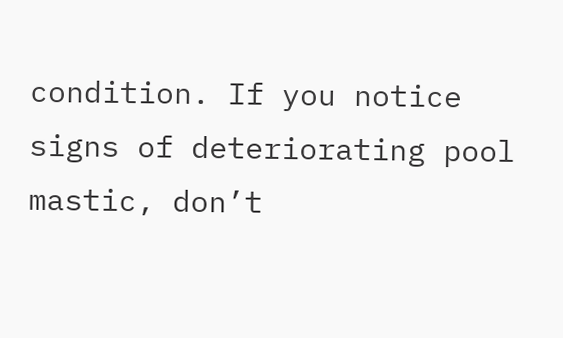condition. If you notice signs of deteriorating pool mastic, don’t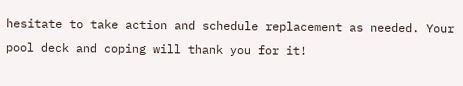hesitate to take action and schedule replacement as needed. Your pool deck and coping will thank you for it!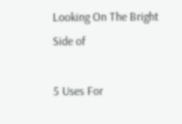Looking On The Bright Side of

5 Uses For